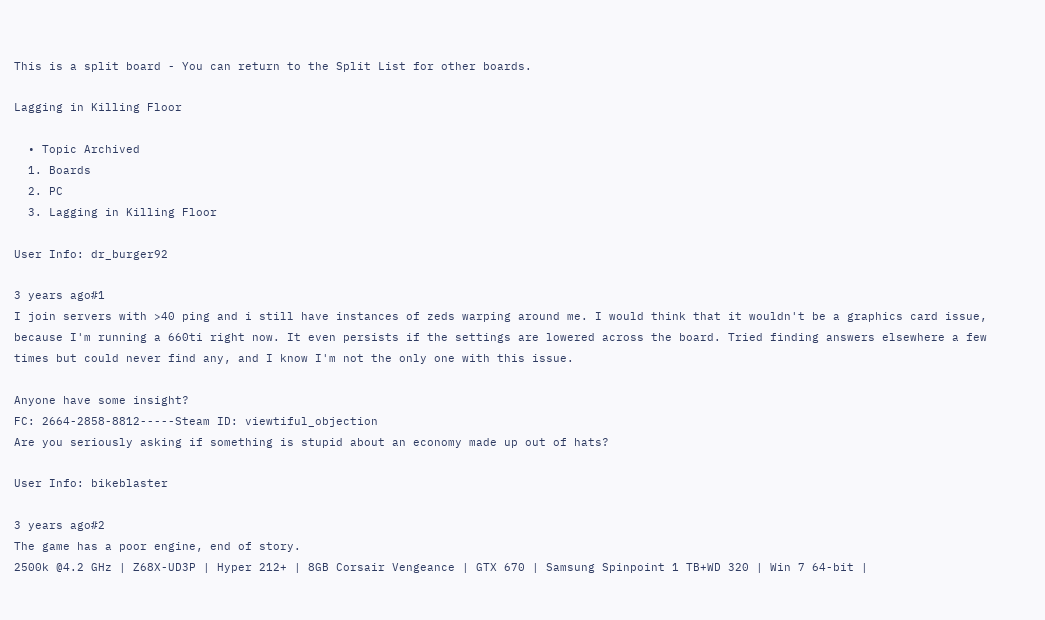This is a split board - You can return to the Split List for other boards.

Lagging in Killing Floor

  • Topic Archived
  1. Boards
  2. PC
  3. Lagging in Killing Floor

User Info: dr_burger92

3 years ago#1
I join servers with >40 ping and i still have instances of zeds warping around me. I would think that it wouldn't be a graphics card issue, because I'm running a 660ti right now. It even persists if the settings are lowered across the board. Tried finding answers elsewhere a few times but could never find any, and I know I'm not the only one with this issue.

Anyone have some insight?
FC: 2664-2858-8812-----Steam ID: viewtiful_objection
Are you seriously asking if something is stupid about an economy made up out of hats?

User Info: bikeblaster

3 years ago#2
The game has a poor engine, end of story.
2500k @4.2 GHz | Z68X-UD3P | Hyper 212+ | 8GB Corsair Vengeance | GTX 670 | Samsung Spinpoint 1 TB+WD 320 | Win 7 64-bit |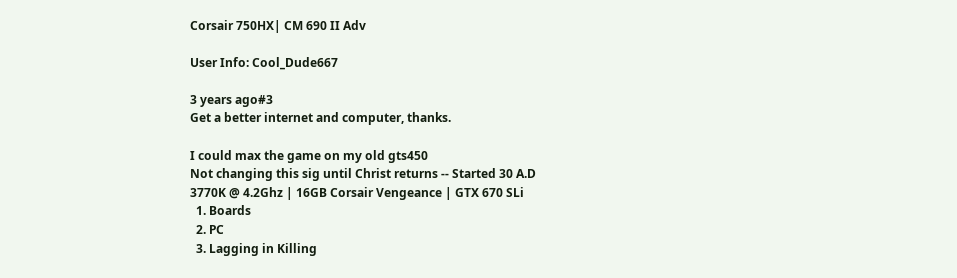Corsair 750HX| CM 690 II Adv

User Info: Cool_Dude667

3 years ago#3
Get a better internet and computer, thanks.

I could max the game on my old gts450
Not changing this sig until Christ returns -- Started 30 A.D
3770K @ 4.2Ghz | 16GB Corsair Vengeance | GTX 670 SLi
  1. Boards
  2. PC
  3. Lagging in Killing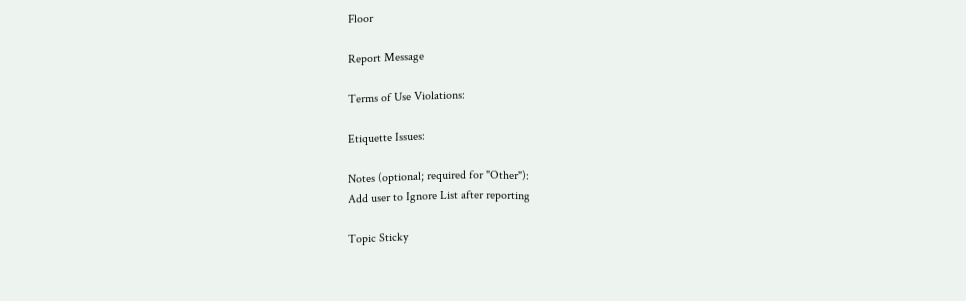Floor

Report Message

Terms of Use Violations:

Etiquette Issues:

Notes (optional; required for "Other"):
Add user to Ignore List after reporting

Topic Sticky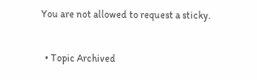You are not allowed to request a sticky.

  • Topic Archived